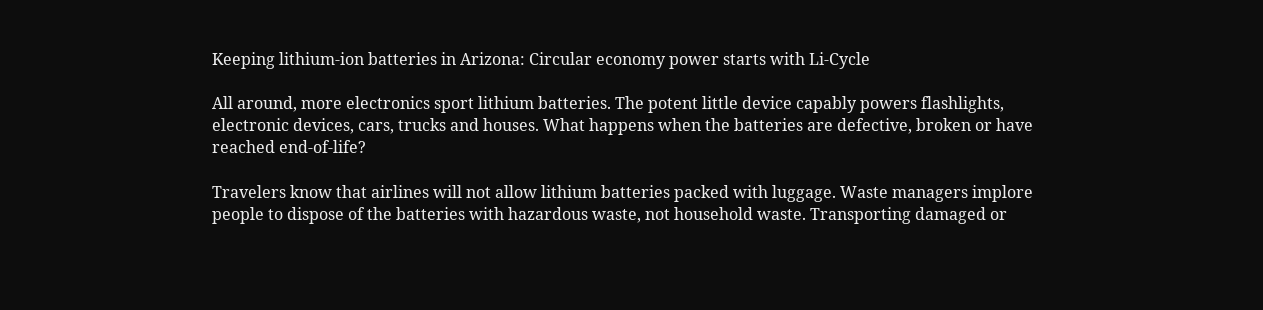Keeping lithium-ion batteries in Arizona: Circular economy power starts with Li-Cycle

All around, more electronics sport lithium batteries. The potent little device capably powers flashlights, electronic devices, cars, trucks and houses. What happens when the batteries are defective, broken or have reached end-of-life?

Travelers know that airlines will not allow lithium batteries packed with luggage. Waste managers implore people to dispose of the batteries with hazardous waste, not household waste. Transporting damaged or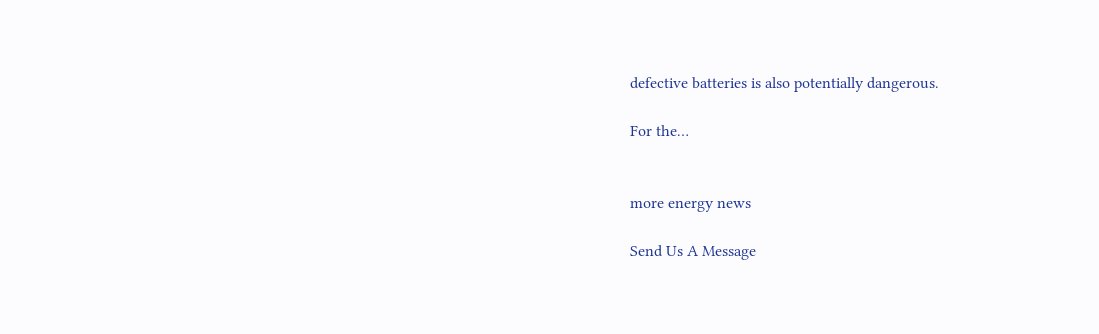defective batteries is also potentially dangerous.

For the…


more energy news

Send Us A Message